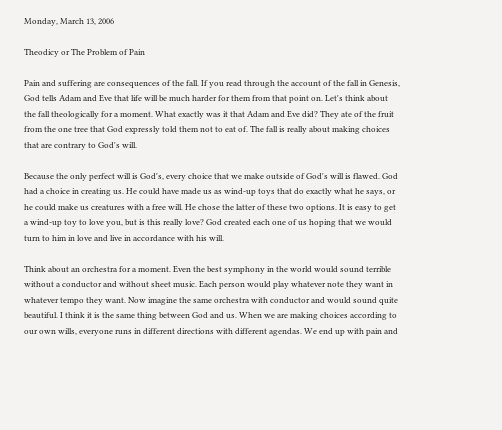Monday, March 13, 2006

Theodicy or The Problem of Pain

Pain and suffering are consequences of the fall. If you read through the account of the fall in Genesis, God tells Adam and Eve that life will be much harder for them from that point on. Let's think about the fall theologically for a moment. What exactly was it that Adam and Eve did? They ate of the fruit from the one tree that God expressly told them not to eat of. The fall is really about making choices that are contrary to God's will.

Because the only perfect will is God's, every choice that we make outside of God's will is flawed. God had a choice in creating us. He could have made us as wind-up toys that do exactly what he says, or he could make us creatures with a free will. He chose the latter of these two options. It is easy to get a wind-up toy to love you, but is this really love? God created each one of us hoping that we would turn to him in love and live in accordance with his will.

Think about an orchestra for a moment. Even the best symphony in the world would sound terrible without a conductor and without sheet music. Each person would play whatever note they want in whatever tempo they want. Now imagine the same orchestra with conductor and would sound quite beautiful. I think it is the same thing between God and us. When we are making choices according to our own wills, everyone runs in different directions with different agendas. We end up with pain and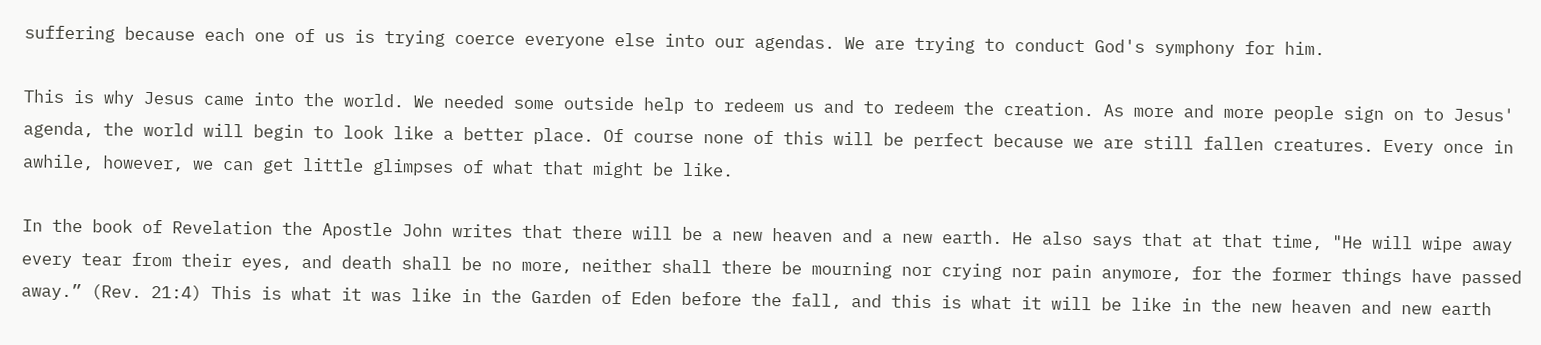suffering because each one of us is trying coerce everyone else into our agendas. We are trying to conduct God's symphony for him.

This is why Jesus came into the world. We needed some outside help to redeem us and to redeem the creation. As more and more people sign on to Jesus' agenda, the world will begin to look like a better place. Of course none of this will be perfect because we are still fallen creatures. Every once in awhile, however, we can get little glimpses of what that might be like.

In the book of Revelation the Apostle John writes that there will be a new heaven and a new earth. He also says that at that time, "He will wipe away every tear from their eyes, and death shall be no more, neither shall there be mourning nor crying nor pain anymore, for the former things have passed away.” (Rev. 21:4) This is what it was like in the Garden of Eden before the fall, and this is what it will be like in the new heaven and new earth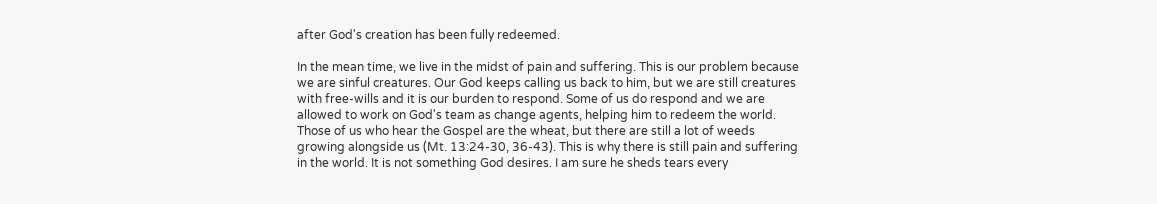after God's creation has been fully redeemed.

In the mean time, we live in the midst of pain and suffering. This is our problem because we are sinful creatures. Our God keeps calling us back to him, but we are still creatures with free-wills and it is our burden to respond. Some of us do respond and we are allowed to work on God's team as change agents, helping him to redeem the world. Those of us who hear the Gospel are the wheat, but there are still a lot of weeds growing alongside us (Mt. 13:24-30, 36-43). This is why there is still pain and suffering in the world. It is not something God desires. I am sure he sheds tears every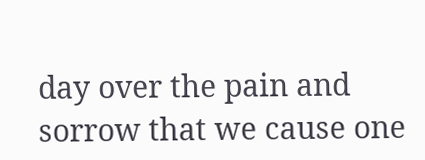day over the pain and sorrow that we cause one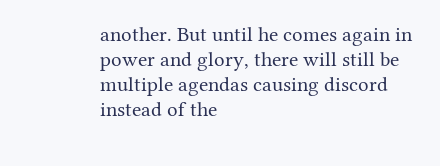another. But until he comes again in power and glory, there will still be multiple agendas causing discord instead of the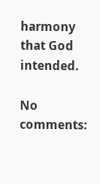harmony that God intended.

No comments: